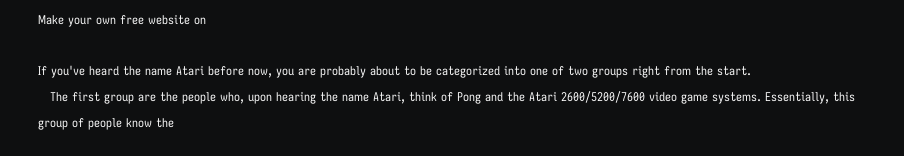Make your own free website on

If you've heard the name Atari before now, you are probably about to be categorized into one of two groups right from the start.
   The first group are the people who, upon hearing the name Atari, think of Pong and the Atari 2600/5200/7600 video game systems. Essentially, this group of people know the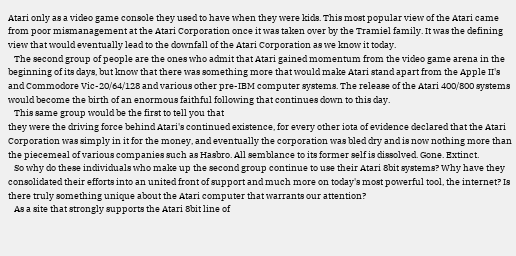Atari only as a video game console they used to have when they were kids. This most popular view of the Atari came from poor mismanagement at the Atari Corporation once it was taken over by the Tramiel family. It was the defining view that would eventually lead to the downfall of the Atari Corporation as we know it today.
   The second group of people are the ones who admit that Atari gained momentum from the video game arena in the beginning of its days, but know that there was something more that would make Atari stand apart from the Apple II's and Commodore Vic-20/64/128 and various other pre-IBM computer systems. The release of the Atari 400/800 systems would become the birth of an enormous faithful following that continues down to this day.
   This same group would be the first to tell you that
they were the driving force behind Atari's continued existence, for every other iota of evidence declared that the Atari Corporation was simply in it for the money, and eventually the corporation was bled dry and is now nothing more than the piecemeal of various companies such as Hasbro. All semblance to its former self is dissolved. Gone. Extinct.
   So why do these individuals who make up the second group continue to use their Atari 8bit systems? Why have they consolidated their efforts into an united front of support and much more on today's most powerful tool, the internet? Is there truly something unique about the Atari computer that warrants our attention?
   As a site that strongly supports the Atari 8bit line of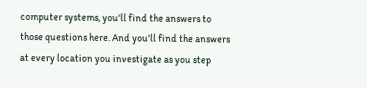computer systems, you'll find the answers to those questions here. And you'll find the answers at every location you investigate as you step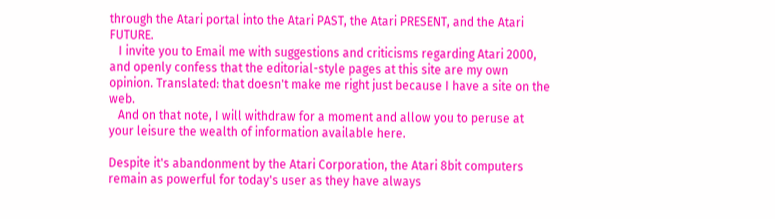through the Atari portal into the Atari PAST, the Atari PRESENT, and the Atari FUTURE.
   I invite you to Email me with suggestions and criticisms regarding Atari 2000, and openly confess that the editorial-style pages at this site are my own opinion. Translated: that doesn't make me right just because I have a site on the web.
   And on that note, I will withdraw for a moment and allow you to peruse at your leisure the wealth of information available here.

Despite it's abandonment by the Atari Corporation, the Atari 8bit computers remain as powerful for today's user as they have always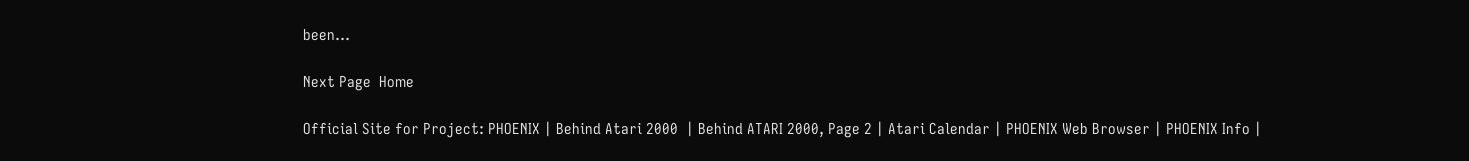been...

Next Page  Home

Official Site for Project: PHOENIX | Behind Atari 2000  | Behind ATARI 2000, Page 2 | Atari Calendar | PHOENIX Web Browser | PHOENIX Info |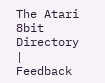The Atari 8bit Directory | Feedback